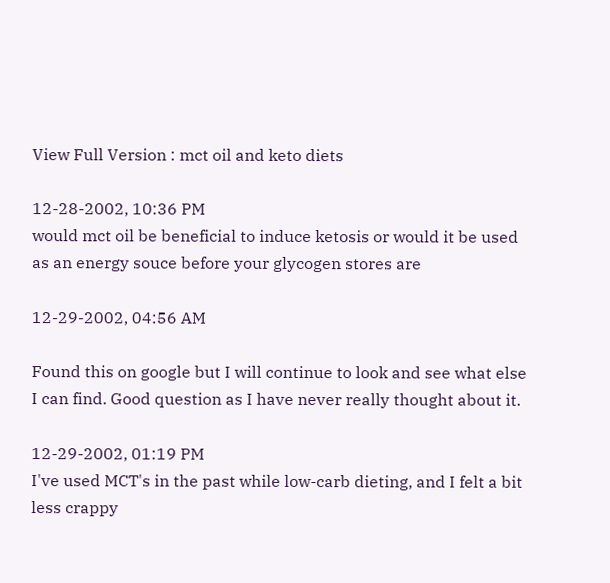View Full Version : mct oil and keto diets

12-28-2002, 10:36 PM
would mct oil be beneficial to induce ketosis or would it be used as an energy souce before your glycogen stores are

12-29-2002, 04:56 AM

Found this on google but I will continue to look and see what else I can find. Good question as I have never really thought about it.

12-29-2002, 01:19 PM
I've used MCT's in the past while low-carb dieting, and I felt a bit less crappy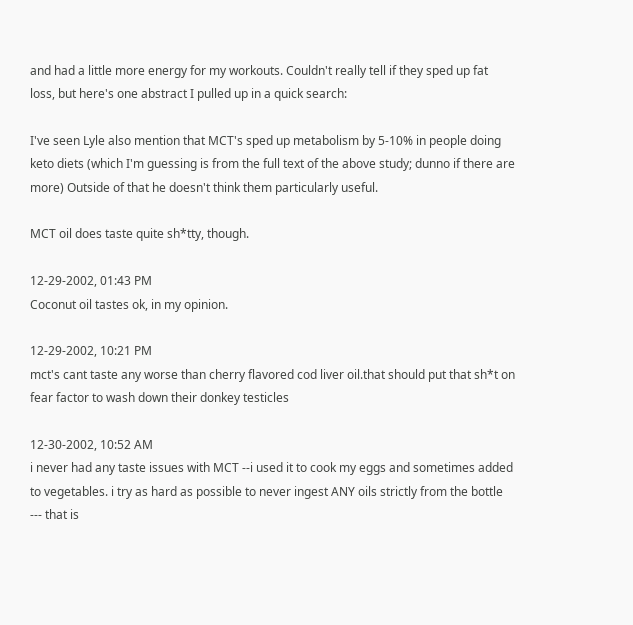and had a little more energy for my workouts. Couldn't really tell if they sped up fat loss, but here's one abstract I pulled up in a quick search:

I've seen Lyle also mention that MCT's sped up metabolism by 5-10% in people doing keto diets (which I'm guessing is from the full text of the above study; dunno if there are more) Outside of that he doesn't think them particularly useful.

MCT oil does taste quite sh*tty, though.

12-29-2002, 01:43 PM
Coconut oil tastes ok, in my opinion.

12-29-2002, 10:21 PM
mct's cant taste any worse than cherry flavored cod liver oil.that should put that sh*t on fear factor to wash down their donkey testicles

12-30-2002, 10:52 AM
i never had any taste issues with MCT --i used it to cook my eggs and sometimes added to vegetables. i try as hard as possible to never ingest ANY oils strictly from the bottle --- that is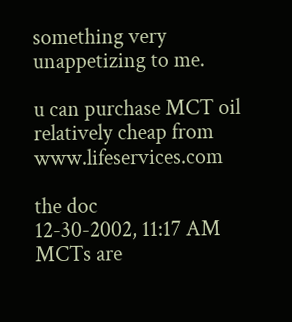something very unappetizing to me.

u can purchase MCT oil relatively cheap from www.lifeservices.com

the doc
12-30-2002, 11:17 AM
MCTs are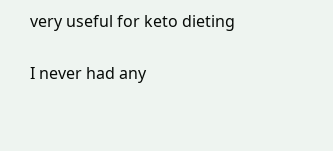very useful for keto dieting

I never had any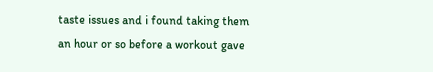taste issues and i found taking them an hour or so before a workout gave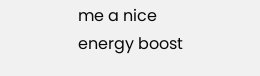me a nice energy boost